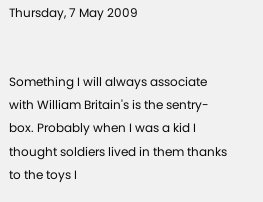Thursday, 7 May 2009


Something I will always associate with William Britain's is the sentry-box. Probably when I was a kid I thought soldiers lived in them thanks to the toys I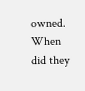owned. When did they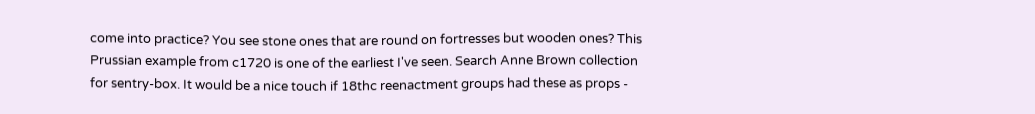come into practice? You see stone ones that are round on fortresses but wooden ones? This Prussian example from c1720 is one of the earliest I've seen. Search Anne Brown collection for sentry-box. It would be a nice touch if 18thc reenactment groups had these as props -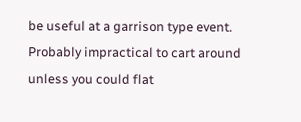be useful at a garrison type event. Probably impractical to cart around unless you could flat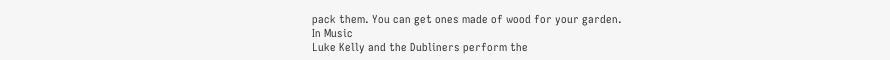pack them. You can get ones made of wood for your garden.
In Music
Luke Kelly and the Dubliners perform the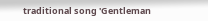traditional song 'Gentleman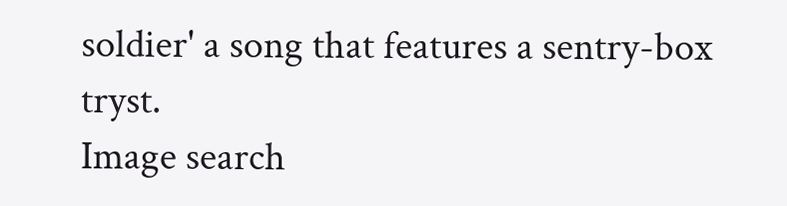soldier' a song that features a sentry-box tryst.
Image search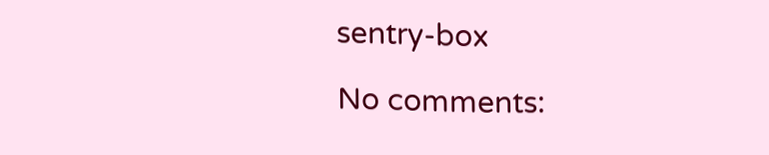sentry-box

No comments: